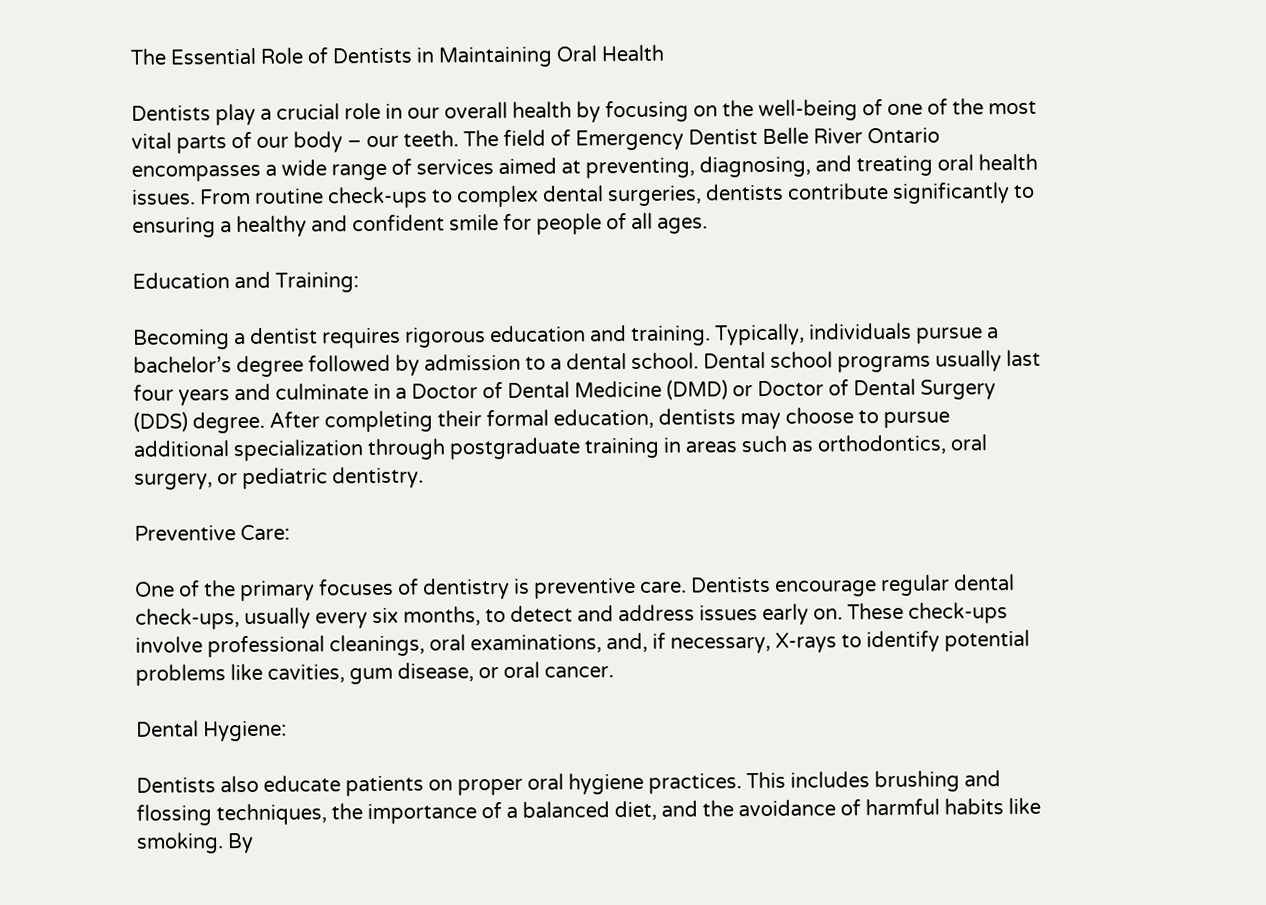The Essential Role of Dentists in Maintaining Oral Health

Dentists play a crucial role in our overall health by focusing on the well-being of one of the most vital parts of our body – our teeth. The field of Emergency Dentist Belle River Ontario encompasses a wide range of services aimed at preventing, diagnosing, and treating oral health issues. From routine check-ups to complex dental surgeries, dentists contribute significantly to ensuring a healthy and confident smile for people of all ages.

Education and Training:

Becoming a dentist requires rigorous education and training. Typically, individuals pursue a bachelor’s degree followed by admission to a dental school. Dental school programs usually last four years and culminate in a Doctor of Dental Medicine (DMD) or Doctor of Dental Surgery (DDS) degree. After completing their formal education, dentists may choose to pursue additional specialization through postgraduate training in areas such as orthodontics, oral surgery, or pediatric dentistry.

Preventive Care:

One of the primary focuses of dentistry is preventive care. Dentists encourage regular dental check-ups, usually every six months, to detect and address issues early on. These check-ups involve professional cleanings, oral examinations, and, if necessary, X-rays to identify potential problems like cavities, gum disease, or oral cancer.

Dental Hygiene:

Dentists also educate patients on proper oral hygiene practices. This includes brushing and flossing techniques, the importance of a balanced diet, and the avoidance of harmful habits like smoking. By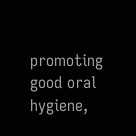promoting good oral hygiene,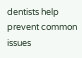dentists help prevent common issues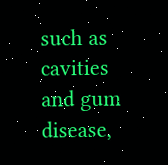such as cavities and gum disease,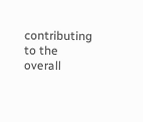contributing to the overall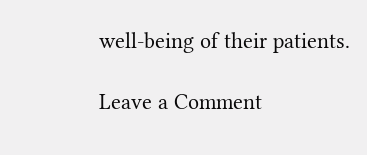well-being of their patients.

Leave a Comment